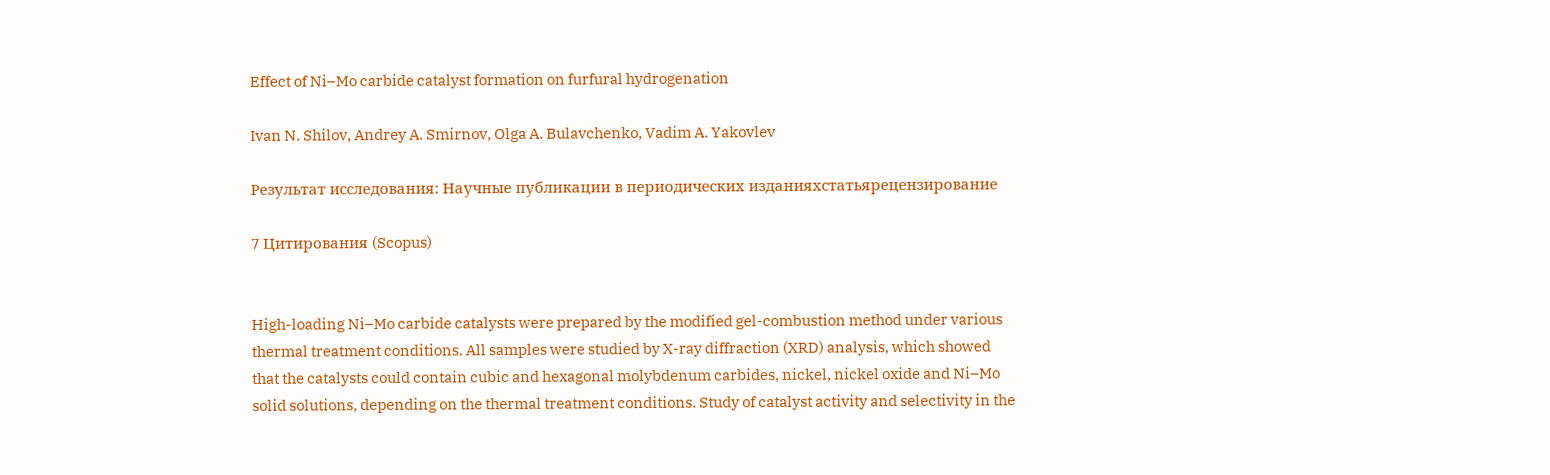Effect of Ni–Mo carbide catalyst formation on furfural hydrogenation

Ivan N. Shilov, Andrey A. Smirnov, Olga A. Bulavchenko, Vadim A. Yakovlev

Результат исследования: Научные публикации в периодических изданияхстатьярецензирование

7 Цитирования (Scopus)


High-loading Ni–Mo carbide catalysts were prepared by the modified gel-combustion method under various thermal treatment conditions. All samples were studied by X-ray diffraction (XRD) analysis, which showed that the catalysts could contain cubic and hexagonal molybdenum carbides, nickel, nickel oxide and Ni–Mo solid solutions, depending on the thermal treatment conditions. Study of catalyst activity and selectivity in the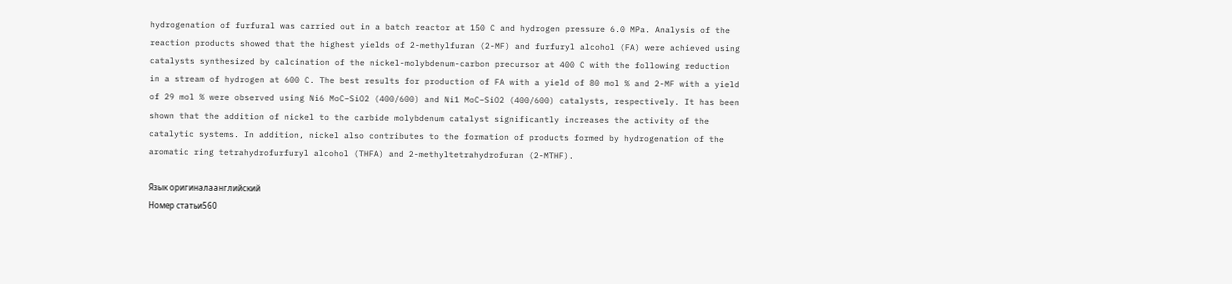hydrogenation of furfural was carried out in a batch reactor at 150 C and hydrogen pressure 6.0 MPa. Analysis of the reaction products showed that the highest yields of 2-methylfuran (2-MF) and furfuryl alcohol (FA) were achieved using catalysts synthesized by calcination of the nickel-molybdenum-carbon precursor at 400 C with the following reduction in a stream of hydrogen at 600 C. The best results for production of FA with a yield of 80 mol % and 2-MF with a yield of 29 mol % were observed using Ni6 MoC–SiO2 (400/600) and Ni1 MoC–SiO2 (400/600) catalysts, respectively. It has been shown that the addition of nickel to the carbide molybdenum catalyst significantly increases the activity of the catalytic systems. In addition, nickel also contributes to the formation of products formed by hydrogenation of the aromatic ring tetrahydrofurfuryl alcohol (THFA) and 2-methyltetrahydrofuran (2-MTHF).

Язык оригиналаанглийский
Номер статьи560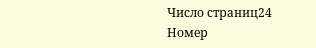Число страниц24
Номер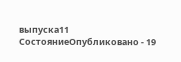выпуска11
СостояниеОпубликовано - 19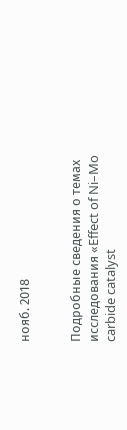нояб. 2018


Подробные сведения о темах исследования «Effect of Ni–Mo carbide catalyst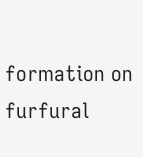formation on furfural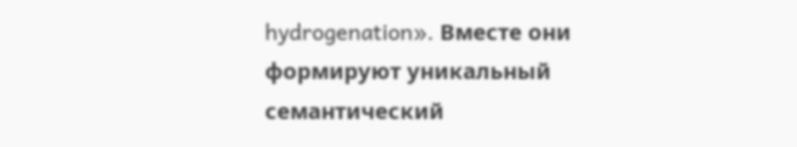hydrogenation». Вместе они формируют уникальный семантический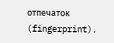отпечаток (fingerprint).